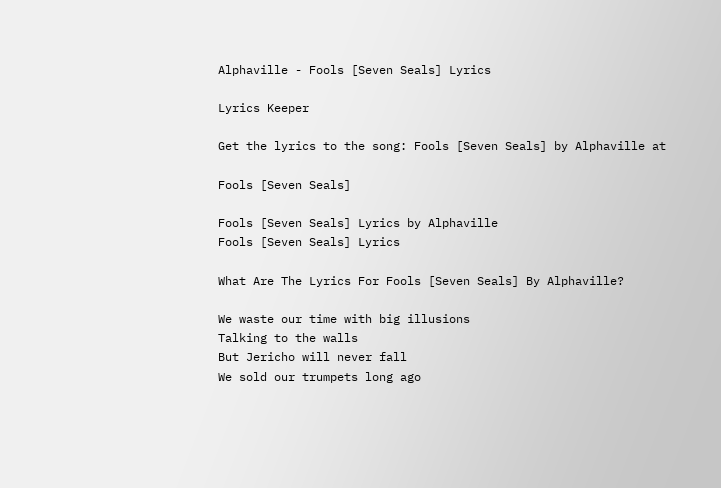Alphaville - Fools [Seven Seals] Lyrics

Lyrics Keeper

Get the lyrics to the song: Fools [Seven Seals] by Alphaville at

Fools [Seven Seals]

Fools [Seven Seals] Lyrics by Alphaville
Fools [Seven Seals] Lyrics

What Are The Lyrics For Fools [Seven Seals] By Alphaville?

We waste our time with big illusions
Talking to the walls
But Jericho will never fall
We sold our trumpets long ago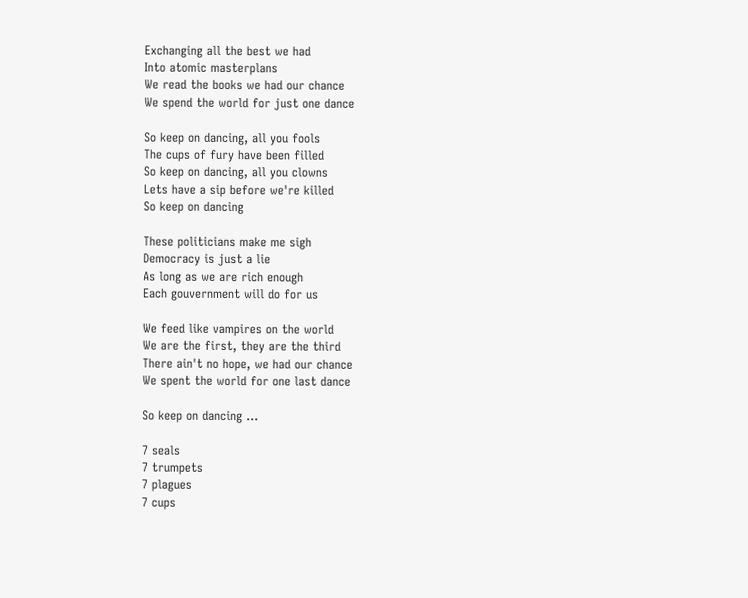Exchanging all the best we had
Into atomic masterplans
We read the books we had our chance
We spend the world for just one dance

So keep on dancing, all you fools
The cups of fury have been filled
So keep on dancing, all you clowns
Lets have a sip before we're killed
So keep on dancing

These politicians make me sigh
Democracy is just a lie
As long as we are rich enough
Each gouvernment will do for us

We feed like vampires on the world
We are the first, they are the third
There ain't no hope, we had our chance
We spent the world for one last dance

So keep on dancing ...

7 seals
7 trumpets
7 plagues
7 cups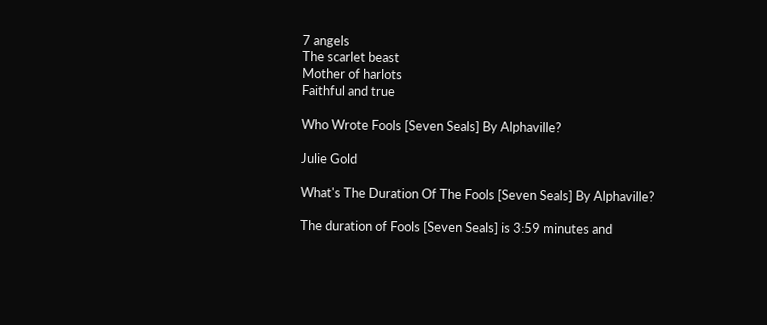7 angels
The scarlet beast
Mother of harlots
Faithful and true

Who Wrote Fools [Seven Seals] By Alphaville?

Julie Gold

What's The Duration Of The Fools [Seven Seals] By Alphaville?

The duration of Fools [Seven Seals] is 3:59 minutes and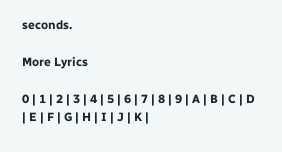seconds.

More Lyrics

0 | 1 | 2 | 3 | 4 | 5 | 6 | 7 | 8 | 9 | A | B | C | D | E | F | G | H | I | J | K |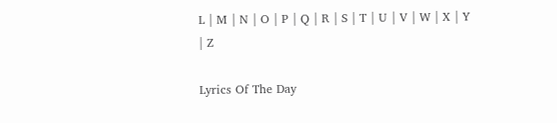L | M | N | O | P | Q | R | S | T | U | V | W | X | Y | Z

Lyrics Of The Day